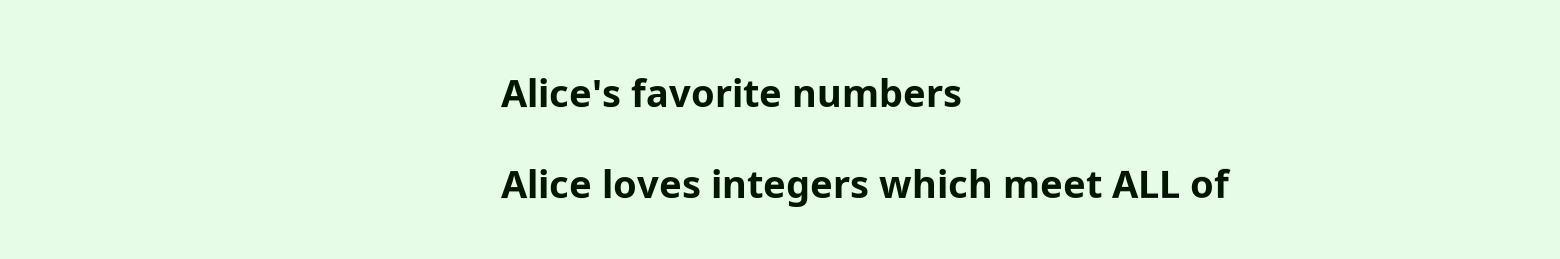Alice's favorite numbers

Alice loves integers which meet ALL of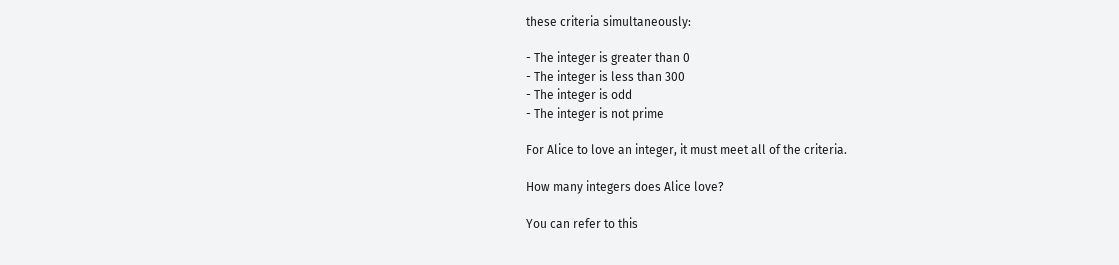these criteria simultaneously:

- The integer is greater than 0
- The integer is less than 300
- The integer is odd
- The integer is not prime

For Alice to love an integer, it must meet all of the criteria.

How many integers does Alice love?

You can refer to this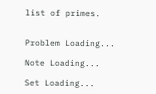list of primes.


Problem Loading...

Note Loading...

Set Loading...